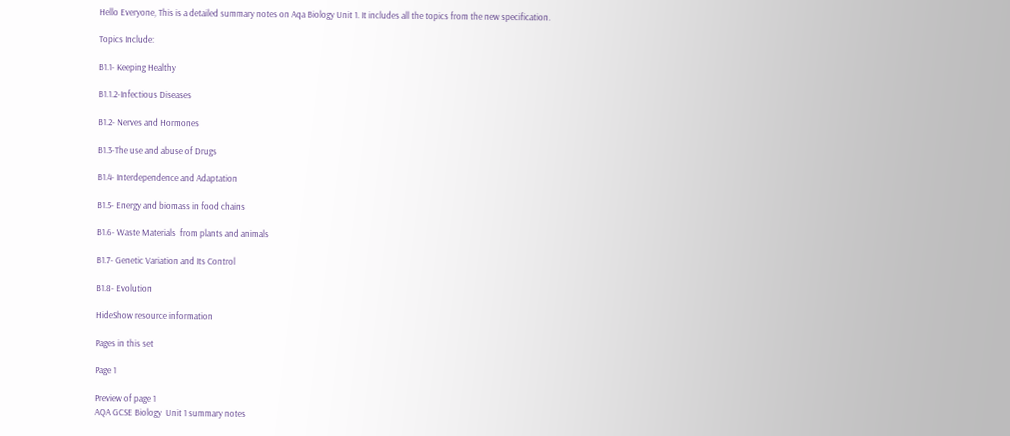Hello Everyone, This is a detailed summary notes on Aqa Biology Unit 1. It includes all the topics from the new specification.

Topics Include:

B1.1- Keeping Healthy

B1.1.2-Infectious Diseases

B1.2- Nerves and Hormones

B1.3-The use and abuse of Drugs

B1.4- Interdependence and Adaptation

B1.5- Energy and biomass in food chains

B1.6- Waste Materials  from plants and animals

B1.7- Genetic Variation and Its Control

B1.8- Evolution

HideShow resource information

Pages in this set

Page 1

Preview of page 1
AQA GCSE Biology  Unit 1 summary notes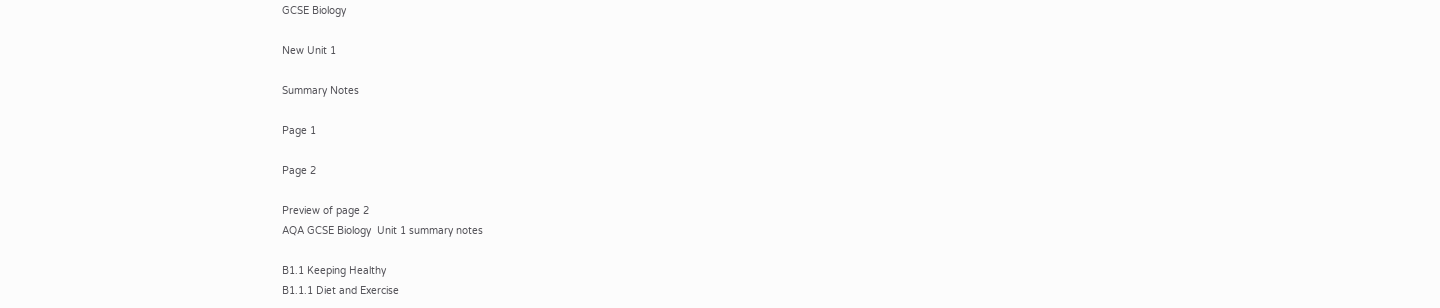GCSE Biology

New Unit 1

Summary Notes

Page 1

Page 2

Preview of page 2
AQA GCSE Biology  Unit 1 summary notes

B1.1 Keeping Healthy
B1.1.1 Diet and Exercise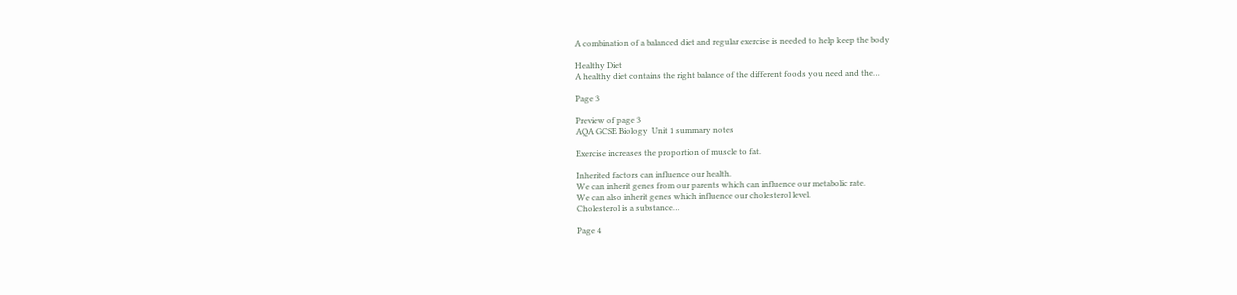A combination of a balanced diet and regular exercise is needed to help keep the body

Healthy Diet
A healthy diet contains the right balance of the different foods you need and the…

Page 3

Preview of page 3
AQA GCSE Biology  Unit 1 summary notes

Exercise increases the proportion of muscle to fat.

Inherited factors can influence our health.
We can inherit genes from our parents which can influence our metabolic rate.
We can also inherit genes which influence our cholesterol level.
Cholesterol is a substance…

Page 4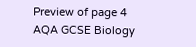Preview of page 4
AQA GCSE Biology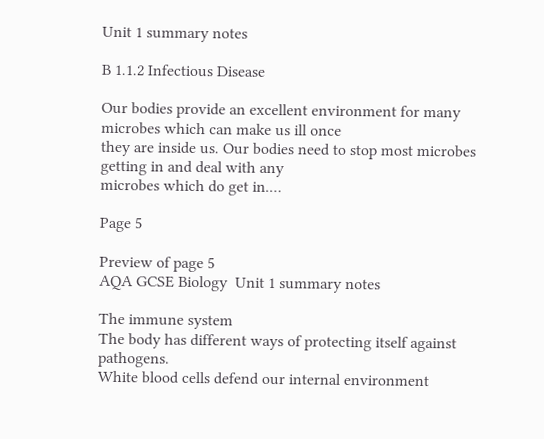Unit 1 summary notes

B 1.1.2 Infectious Disease

Our bodies provide an excellent environment for many microbes which can make us ill once
they are inside us. Our bodies need to stop most microbes getting in and deal with any
microbes which do get in.…

Page 5

Preview of page 5
AQA GCSE Biology  Unit 1 summary notes

The immune system
The body has different ways of protecting itself against pathogens.
White blood cells defend our internal environment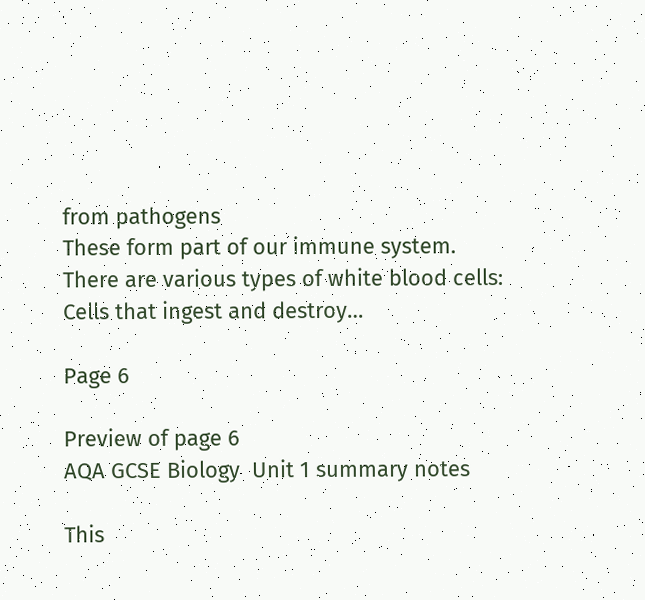from pathogens
These form part of our immune system.
There are various types of white blood cells:
Cells that ingest and destroy…

Page 6

Preview of page 6
AQA GCSE Biology  Unit 1 summary notes

This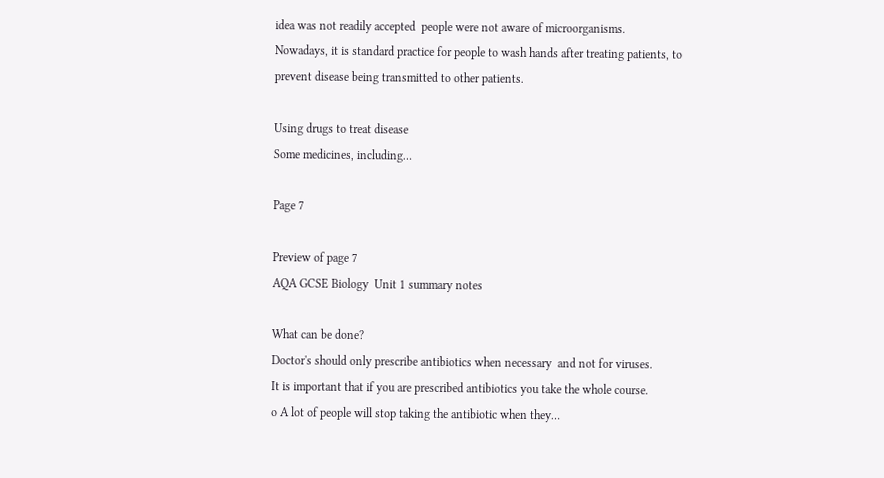idea was not readily accepted  people were not aware of microorganisms.
Nowadays, it is standard practice for people to wash hands after treating patients, to
prevent disease being transmitted to other patients.

Using drugs to treat disease
Some medicines, including…

Page 7

Preview of page 7
AQA GCSE Biology  Unit 1 summary notes

What can be done?
Doctor's should only prescribe antibiotics when necessary  and not for viruses.
It is important that if you are prescribed antibiotics you take the whole course.
o A lot of people will stop taking the antibiotic when they…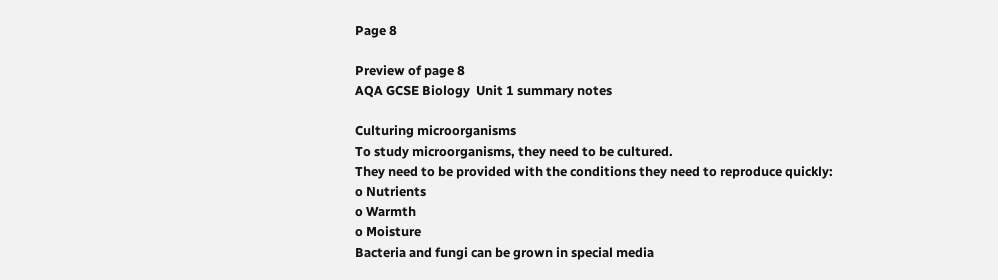Page 8

Preview of page 8
AQA GCSE Biology  Unit 1 summary notes

Culturing microorganisms
To study microorganisms, they need to be cultured.
They need to be provided with the conditions they need to reproduce quickly:
o Nutrients
o Warmth
o Moisture
Bacteria and fungi can be grown in special media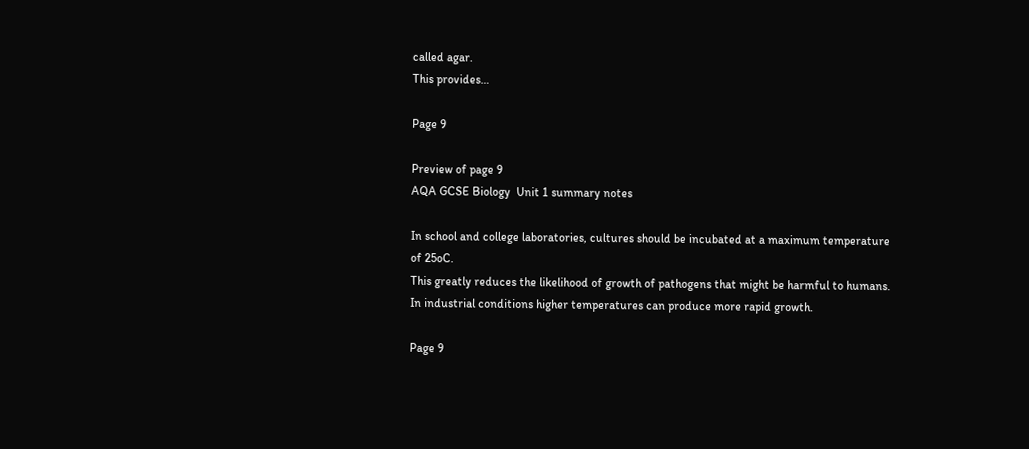called agar.
This provides…

Page 9

Preview of page 9
AQA GCSE Biology  Unit 1 summary notes

In school and college laboratories, cultures should be incubated at a maximum temperature
of 25oC.
This greatly reduces the likelihood of growth of pathogens that might be harmful to humans.
In industrial conditions higher temperatures can produce more rapid growth.

Page 9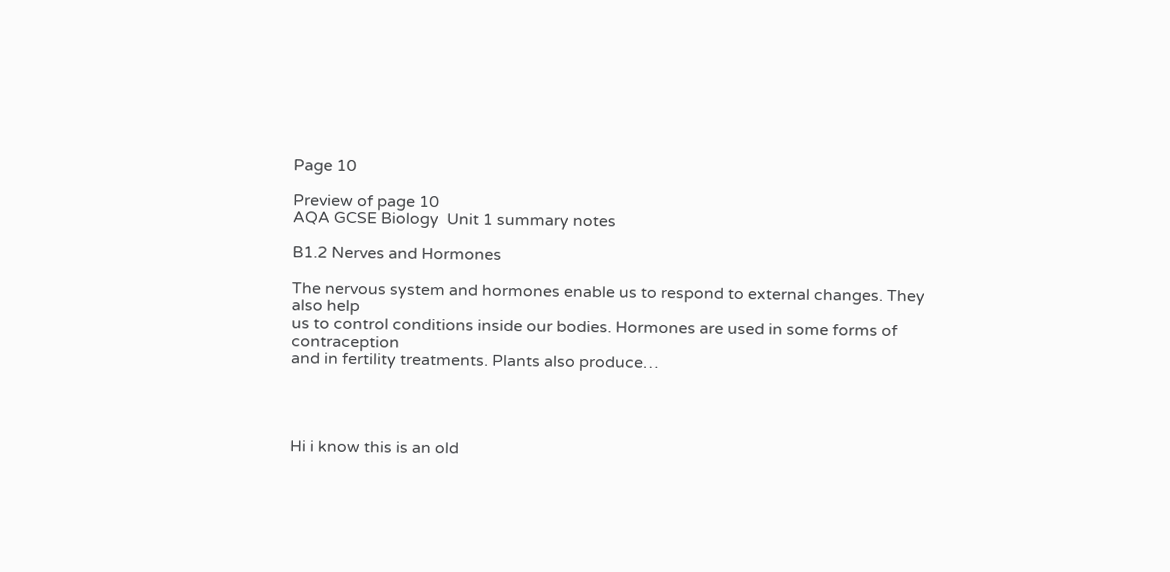Page 10

Preview of page 10
AQA GCSE Biology  Unit 1 summary notes

B1.2 Nerves and Hormones

The nervous system and hormones enable us to respond to external changes. They also help
us to control conditions inside our bodies. Hormones are used in some forms of contraception
and in fertility treatments. Plants also produce…




Hi i know this is an old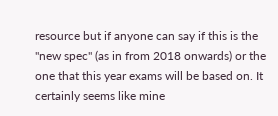resource but if anyone can say if this is the "new spec" (as in from 2018 onwards) or the one that this year exams will be based on. It certainly seems like mine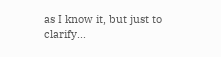as I know it, but just to clarify...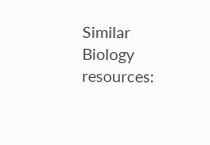Similar Biology resources: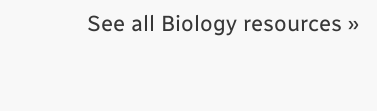See all Biology resources »